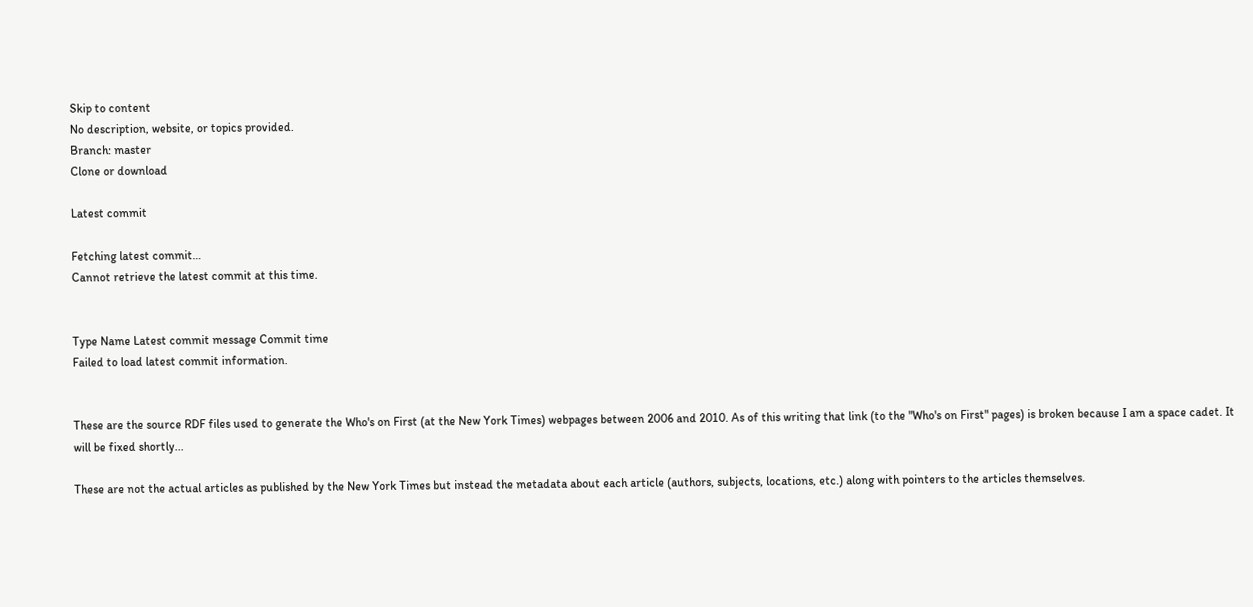Skip to content
No description, website, or topics provided.
Branch: master
Clone or download

Latest commit

Fetching latest commit…
Cannot retrieve the latest commit at this time.


Type Name Latest commit message Commit time
Failed to load latest commit information.


These are the source RDF files used to generate the Who's on First (at the New York Times) webpages between 2006 and 2010. As of this writing that link (to the "Who's on First" pages) is broken because I am a space cadet. It will be fixed shortly...

These are not the actual articles as published by the New York Times but instead the metadata about each article (authors, subjects, locations, etc.) along with pointers to the articles themselves.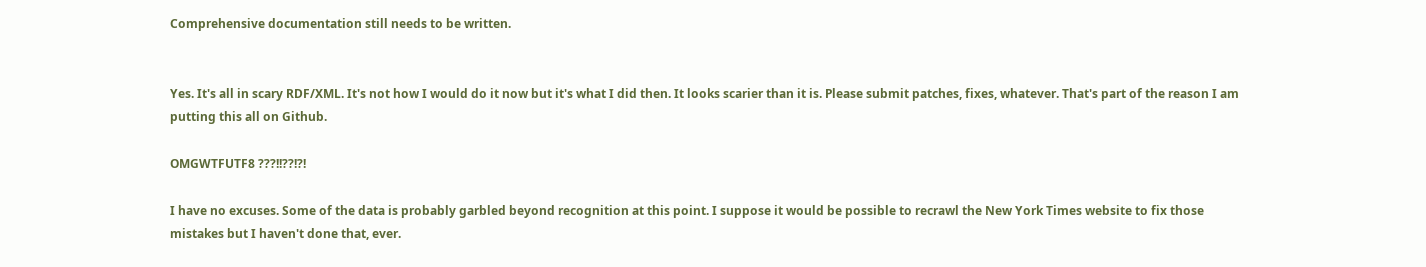Comprehensive documentation still needs to be written.


Yes. It's all in scary RDF/XML. It's not how I would do it now but it's what I did then. It looks scarier than it is. Please submit patches, fixes, whatever. That's part of the reason I am putting this all on Github.

OMGWTFUTF8 ???!!??!?!

I have no excuses. Some of the data is probably garbled beyond recognition at this point. I suppose it would be possible to recrawl the New York Times website to fix those mistakes but I haven't done that, ever.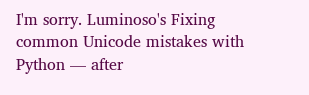I'm sorry. Luminoso's Fixing common Unicode mistakes with Python — after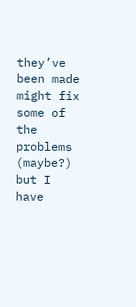they’ve been made might fix some of the problems (maybe?) but I have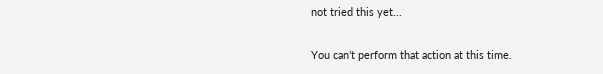not tried this yet...

You can’t perform that action at this time.